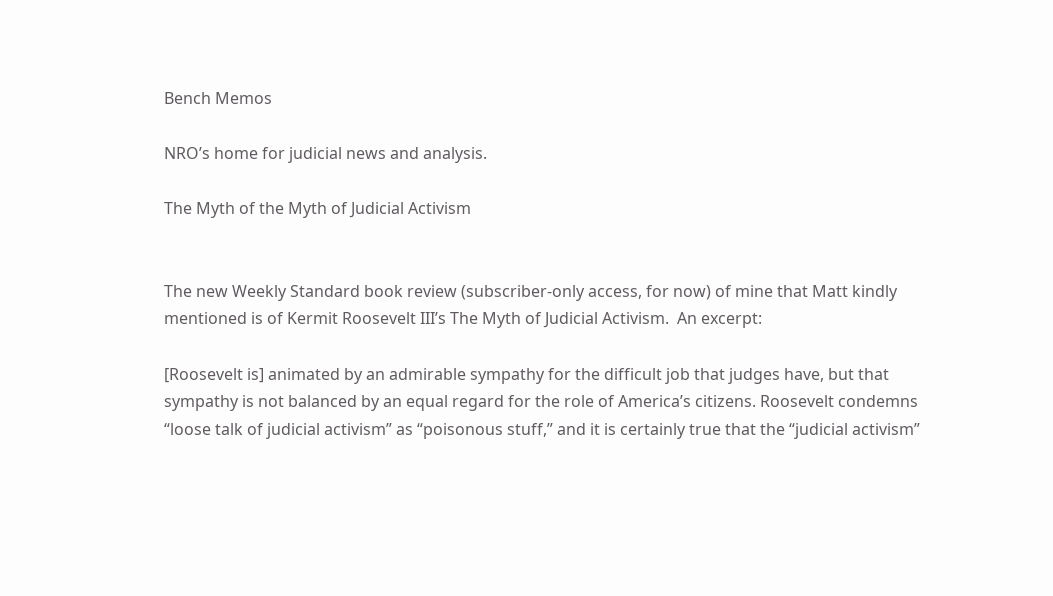Bench Memos

NRO’s home for judicial news and analysis.

The Myth of the Myth of Judicial Activism


The new Weekly Standard book review (subscriber-only access, for now) of mine that Matt kindly mentioned is of Kermit Roosevelt III’s The Myth of Judicial Activism.  An excerpt:

[Roosevelt is] animated by an admirable sympathy for the difficult job that judges have, but that sympathy is not balanced by an equal regard for the role of America’s citizens. Roosevelt condemns “loose talk of judicial activism” as “poisonous stuff,” and it is certainly true that the “judicial activism”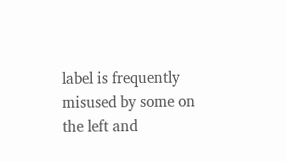label is frequently misused by some on the left and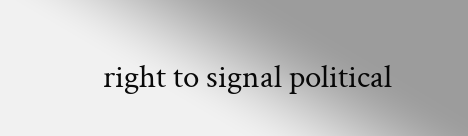right to signal political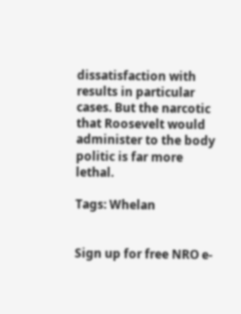dissatisfaction with results in particular cases. But the narcotic that Roosevelt would administer to the body politic is far more lethal.

Tags: Whelan


Sign up for free NRO e-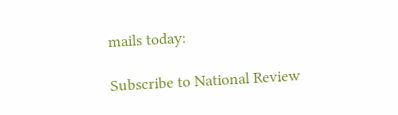mails today:

Subscribe to National Review